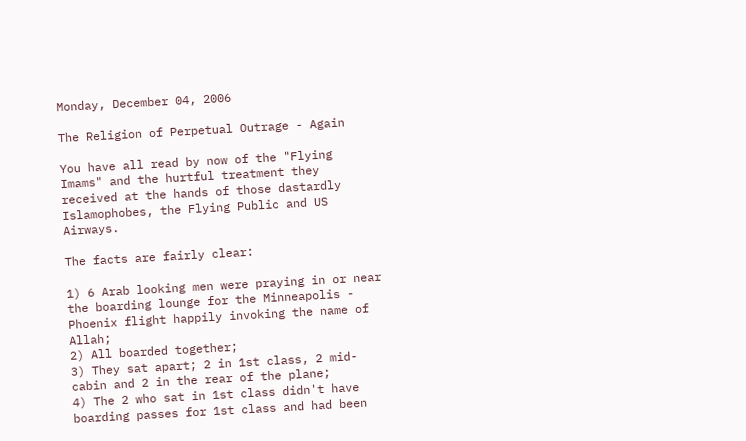Monday, December 04, 2006

The Religion of Perpetual Outrage - Again

You have all read by now of the "Flying Imams" and the hurtful treatment they received at the hands of those dastardly Islamophobes, the Flying Public and US Airways.

The facts are fairly clear:

1) 6 Arab looking men were praying in or near the boarding lounge for the Minneapolis - Phoenix flight happily invoking the name of Allah;
2) All boarded together;
3) They sat apart; 2 in 1st class, 2 mid-cabin and 2 in the rear of the plane;
4) The 2 who sat in 1st class didn't have boarding passes for 1st class and had been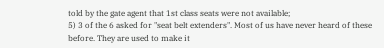told by the gate agent that 1st class seats were not available;
5) 3 of the 6 asked for "seat belt extenders". Most of us have never heard of these before. They are used to make it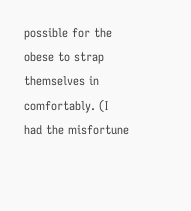possible for the obese to strap themselves in comfortably. (I had the misfortune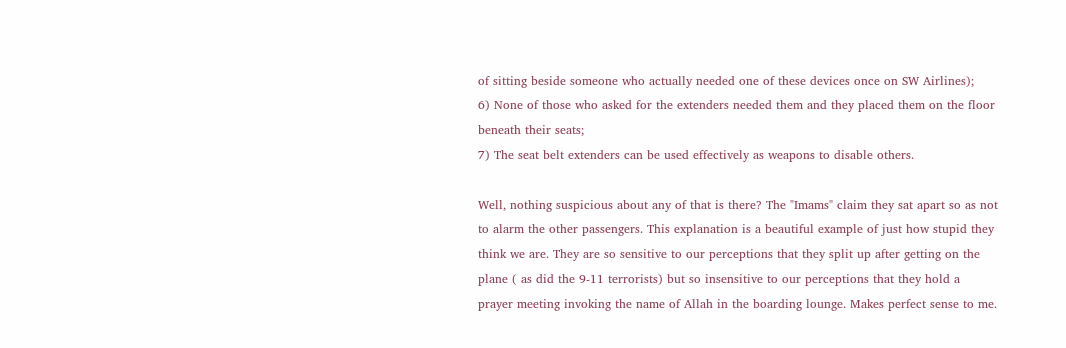of sitting beside someone who actually needed one of these devices once on SW Airlines);
6) None of those who asked for the extenders needed them and they placed them on the floor beneath their seats;
7) The seat belt extenders can be used effectively as weapons to disable others.

Well, nothing suspicious about any of that is there? The "Imams" claim they sat apart so as not to alarm the other passengers. This explanation is a beautiful example of just how stupid they think we are. They are so sensitive to our perceptions that they split up after getting on the plane ( as did the 9-11 terrorists) but so insensitive to our perceptions that they hold a prayer meeting invoking the name of Allah in the boarding lounge. Makes perfect sense to me.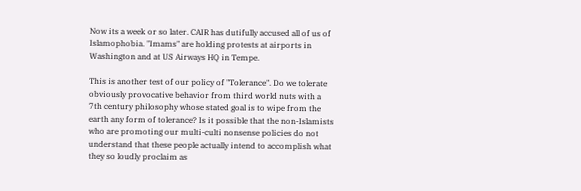Now its a week or so later. CAIR has dutifully accused all of us of Islamophobia. "Imams" are holding protests at airports in Washington and at US Airways HQ in Tempe.

This is another test of our policy of "Tolerance". Do we tolerate obviously provocative behavior from third world nuts with a 7th century philosophy whose stated goal is to wipe from the earth any form of tolerance? Is it possible that the non-Islamists who are promoting our multi-culti nonsense policies do not understand that these people actually intend to accomplish what they so loudly proclaim as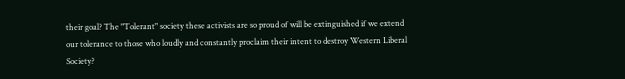their goal? The "Tolerant" society these activists are so proud of will be extinguished if we extend our tolerance to those who loudly and constantly proclaim their intent to destroy Western Liberal Society?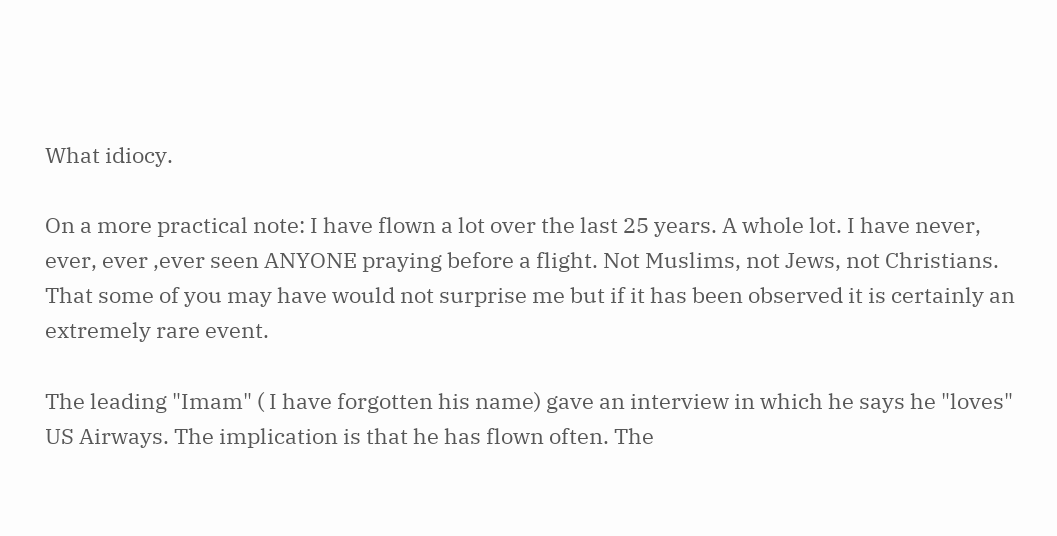What idiocy.

On a more practical note: I have flown a lot over the last 25 years. A whole lot. I have never, ever, ever ,ever seen ANYONE praying before a flight. Not Muslims, not Jews, not Christians. That some of you may have would not surprise me but if it has been observed it is certainly an extremely rare event.

The leading "Imam" ( I have forgotten his name) gave an interview in which he says he "loves" US Airways. The implication is that he has flown often. The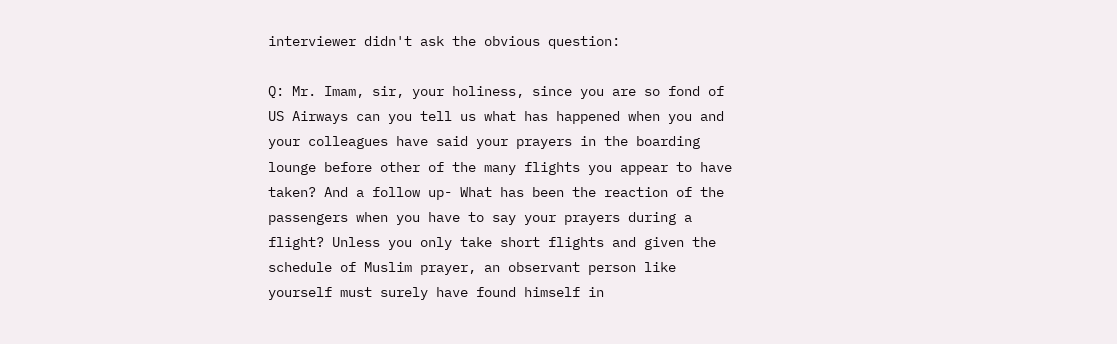interviewer didn't ask the obvious question:

Q: Mr. Imam, sir, your holiness, since you are so fond of US Airways can you tell us what has happened when you and your colleagues have said your prayers in the boarding lounge before other of the many flights you appear to have taken? And a follow up- What has been the reaction of the passengers when you have to say your prayers during a flight? Unless you only take short flights and given the schedule of Muslim prayer, an observant person like yourself must surely have found himself in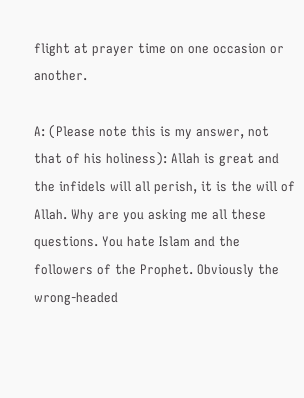flight at prayer time on one occasion or another.

A: (Please note this is my answer, not that of his holiness): Allah is great and the infidels will all perish, it is the will of Allah. Why are you asking me all these questions. You hate Islam and the followers of the Prophet. Obviously the wrong-headed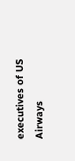executives of US Airways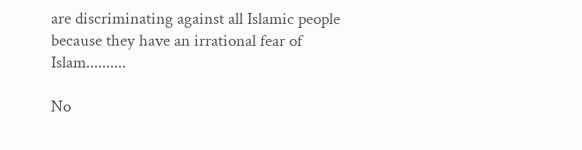are discriminating against all Islamic people because they have an irrational fear of Islam..........

No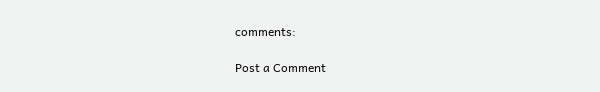comments:

Post a Comment